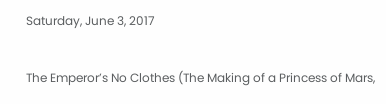Saturday, June 3, 2017

The Emperor’s No Clothes (The Making of a Princess of Mars,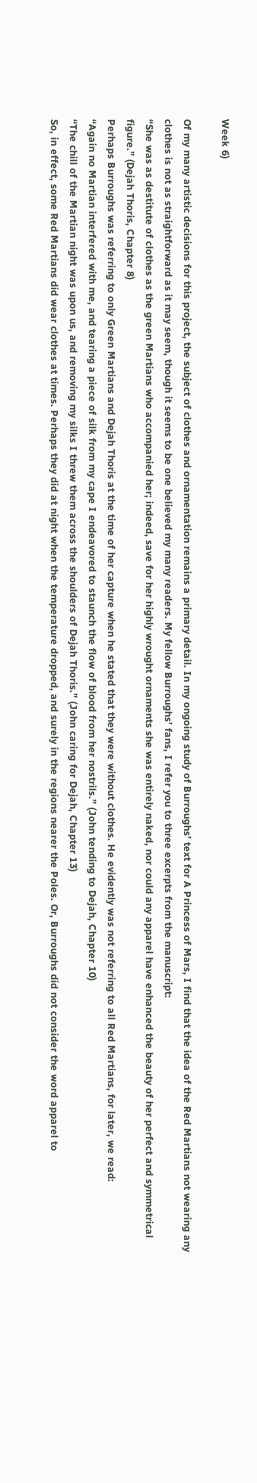Week 6)

Of my many artistic decisions for this project, the subject of clothes and ornamentation remains a primary detail. In my ongoing study of Burroughs’ text for A Princess of Mars, I find that the idea of the Red Martians not wearing any clothes is not as straightforward as it may seem, though it seems to be one believed my many readers. My fellow Burroughs’ fans, I refer you to three excerpts from the manuscript:
“She was as destitute of clothes as the green Martians who accompanied her; indeed, save for her highly wrought ornaments she was entirely naked, nor could any apparel have enhanced the beauty of her perfect and symmetrical figure.” (Dejah Thoris, Chapter 8)
Perhaps Burroughs was referring to only Green Martians and Dejah Thoris at the time of her capture when he stated that they were without clothes. He evidently was not referring to all Red Martians, for later, we read:
“Again no Martian interfered with me, and tearing a piece of silk from my cape I endeavored to staunch the flow of blood from her nostrils.” (John tending to Dejah, Chapter 10)
“The chill of the Martian night was upon us, and removing my silks I threw them across the shoulders of Dejah Thoris.” (John caring for Dejah, Chapter 13)
So, in effect, some Red Martians did wear clothes at times. Perhaps they did at night when the temperature dropped, and surely in the regions nearer the Poles. Or, Burroughs did not consider the word apparel to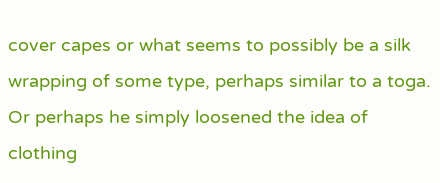cover capes or what seems to possibly be a silk wrapping of some type, perhaps similar to a toga. Or perhaps he simply loosened the idea of clothing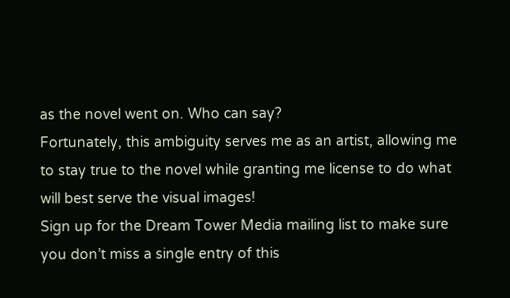as the novel went on. Who can say?
Fortunately, this ambiguity serves me as an artist, allowing me to stay true to the novel while granting me license to do what will best serve the visual images!
Sign up for the Dream Tower Media mailing list to make sure you don’t miss a single entry of this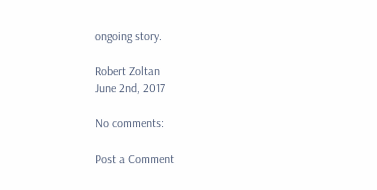ongoing story.

Robert Zoltan
June 2nd, 2017

No comments:

Post a Comment